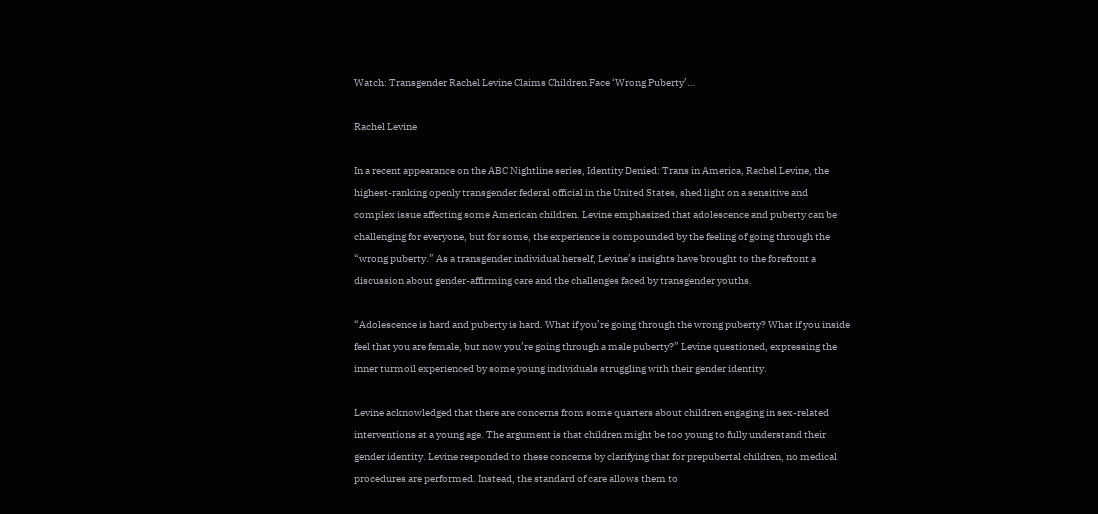Watch: Transgender Rachel Levine Claims Children Face ‘Wrong Puberty’…

Rachel Levine

In a recent appearance on the ABC Nightline series, Identity Denied: Trans in America, Rachel Levine, the highest-ranking openly transgender federal official in the United States, shed light on a sensitive and complex issue affecting some American children. Levine emphasized that adolescence and puberty can be challenging for everyone, but for some, the experience is compounded by the feeling of going through the “wrong puberty.” As a transgender individual herself, Levine’s insights have brought to the forefront a discussion about gender-affirming care and the challenges faced by transgender youths.

“Adolescence is hard and puberty is hard. What if you’re going through the wrong puberty? What if you inside feel that you are female, but now you’re going through a male puberty?” Levine questioned, expressing the inner turmoil experienced by some young individuals struggling with their gender identity.

Levine acknowledged that there are concerns from some quarters about children engaging in sex-related interventions at a young age. The argument is that children might be too young to fully understand their gender identity. Levine responded to these concerns by clarifying that for prepubertal children, no medical procedures are performed. Instead, the standard of care allows them to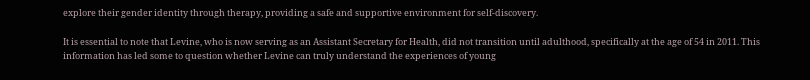explore their gender identity through therapy, providing a safe and supportive environment for self-discovery.

It is essential to note that Levine, who is now serving as an Assistant Secretary for Health, did not transition until adulthood, specifically at the age of 54 in 2011. This information has led some to question whether Levine can truly understand the experiences of young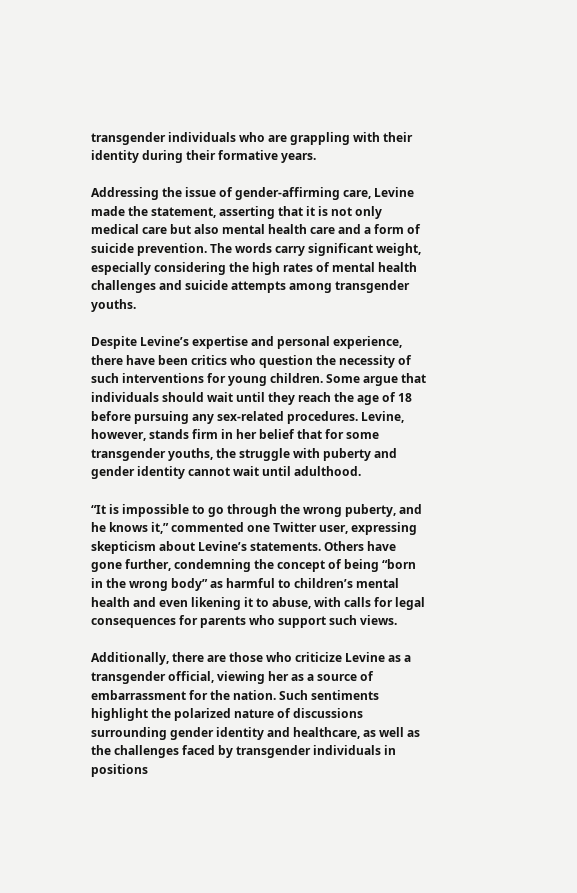transgender individuals who are grappling with their identity during their formative years.

Addressing the issue of gender-affirming care, Levine made the statement, asserting that it is not only medical care but also mental health care and a form of suicide prevention. The words carry significant weight, especially considering the high rates of mental health challenges and suicide attempts among transgender youths.

Despite Levine’s expertise and personal experience, there have been critics who question the necessity of such interventions for young children. Some argue that individuals should wait until they reach the age of 18 before pursuing any sex-related procedures. Levine, however, stands firm in her belief that for some transgender youths, the struggle with puberty and gender identity cannot wait until adulthood.

“It is impossible to go through the wrong puberty, and he knows it,” commented one Twitter user, expressing skepticism about Levine’s statements. Others have gone further, condemning the concept of being “born in the wrong body” as harmful to children’s mental health and even likening it to abuse, with calls for legal consequences for parents who support such views.

Additionally, there are those who criticize Levine as a transgender official, viewing her as a source of embarrassment for the nation. Such sentiments highlight the polarized nature of discussions surrounding gender identity and healthcare, as well as the challenges faced by transgender individuals in positions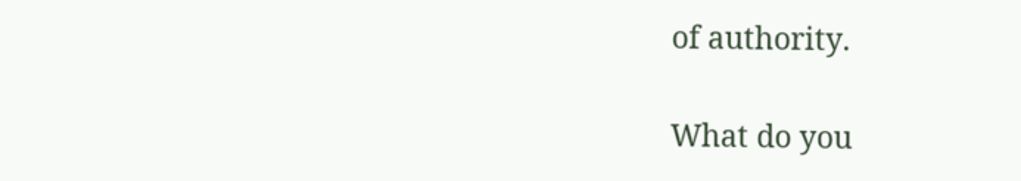of authority.

What do you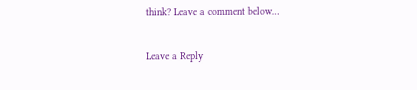think? Leave a comment below…

Leave a Reply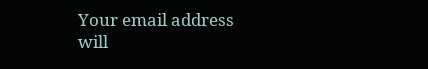Your email address will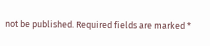not be published. Required fields are marked *